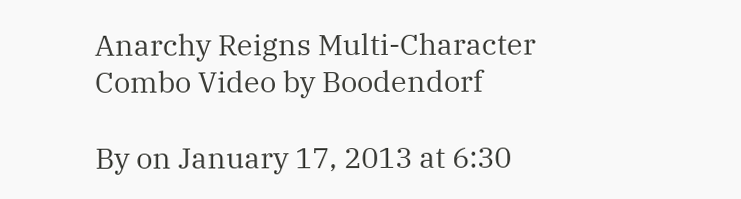Anarchy Reigns Multi-Character Combo Video by Boodendorf

By on January 17, 2013 at 6:30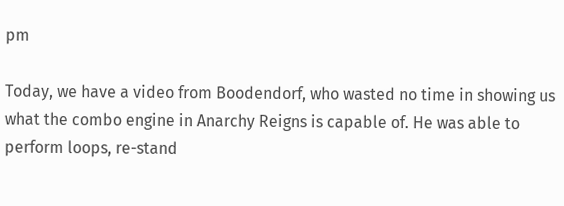pm

Today, we have a video from Boodendorf, who wasted no time in showing us what the combo engine in Anarchy Reigns is capable of. He was able to perform loops, re-stand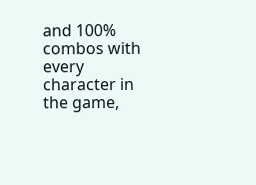and 100% combos with every character in the game,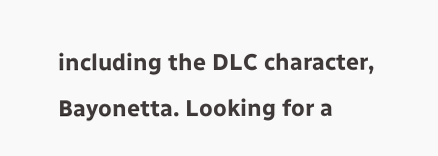including the DLC character, Bayonetta. Looking for a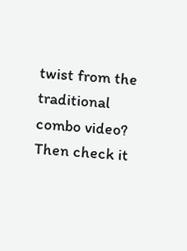twist from the traditional combo video? Then check it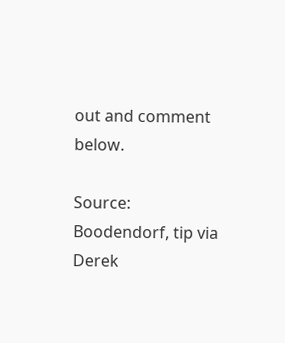out and comment below.

Source: Boodendorf, tip via Derek